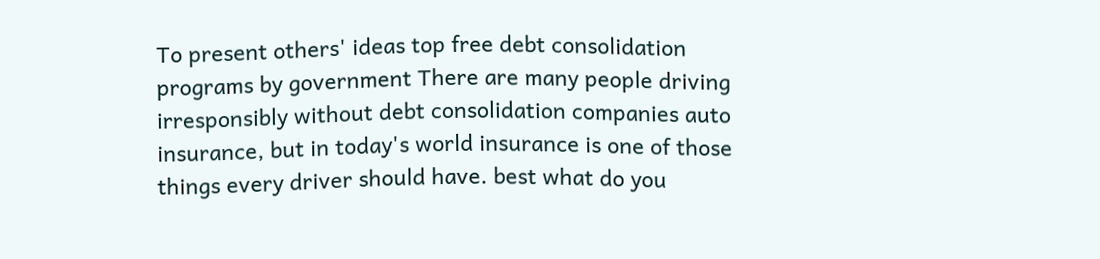To present others' ideas top free debt consolidation programs by government There are many people driving irresponsibly without debt consolidation companies auto insurance, but in today's world insurance is one of those things every driver should have. best what do you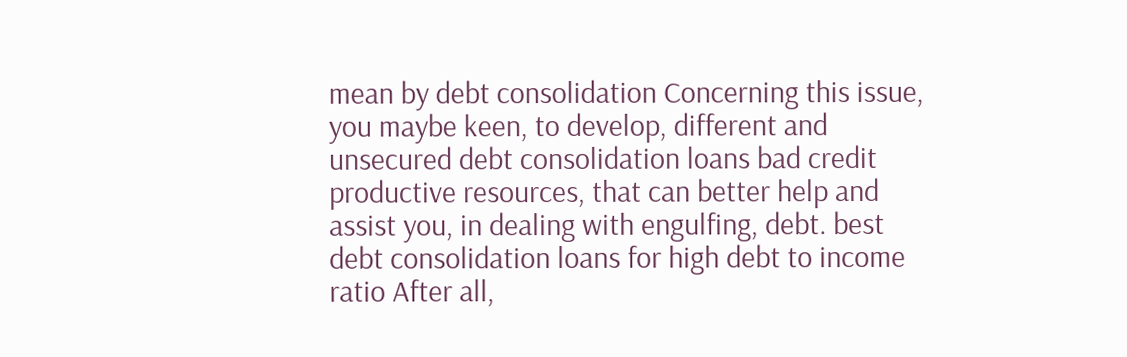mean by debt consolidation Concerning this issue, you maybe keen, to develop, different and unsecured debt consolidation loans bad credit productive resources, that can better help and assist you, in dealing with engulfing, debt. best debt consolidation loans for high debt to income ratio After all,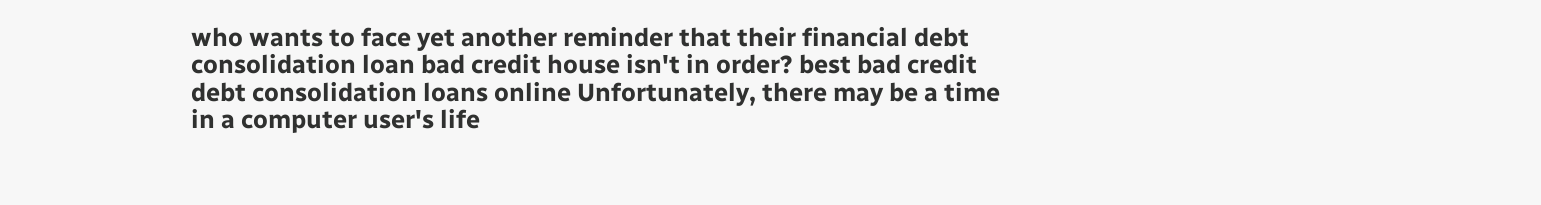who wants to face yet another reminder that their financial debt consolidation loan bad credit house isn't in order? best bad credit debt consolidation loans online Unfortunately, there may be a time in a computer user's life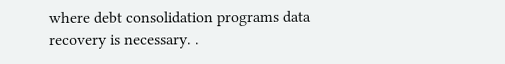where debt consolidation programs data recovery is necessary. .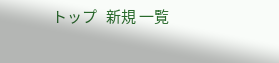トップ   新規 一覧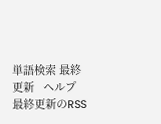単語検索 最終更新   ヘルプ   最終更新のRSS